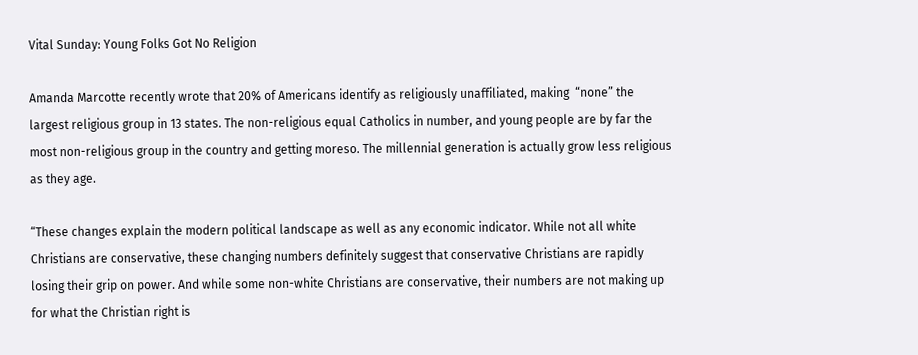Vital Sunday: Young Folks Got No Religion

Amanda Marcotte recently wrote that 20% of Americans identify as religiously unaffiliated, making  “none” the largest religious group in 13 states. The non-religious equal Catholics in number, and young people are by far the most non-religious group in the country and getting moreso. The millennial generation is actually grow less religious as they age.

“These changes explain the modern political landscape as well as any economic indicator. While not all white Christians are conservative, these changing numbers definitely suggest that conservative Christians are rapidly losing their grip on power. And while some non-white Christians are conservative, their numbers are not making up for what the Christian right is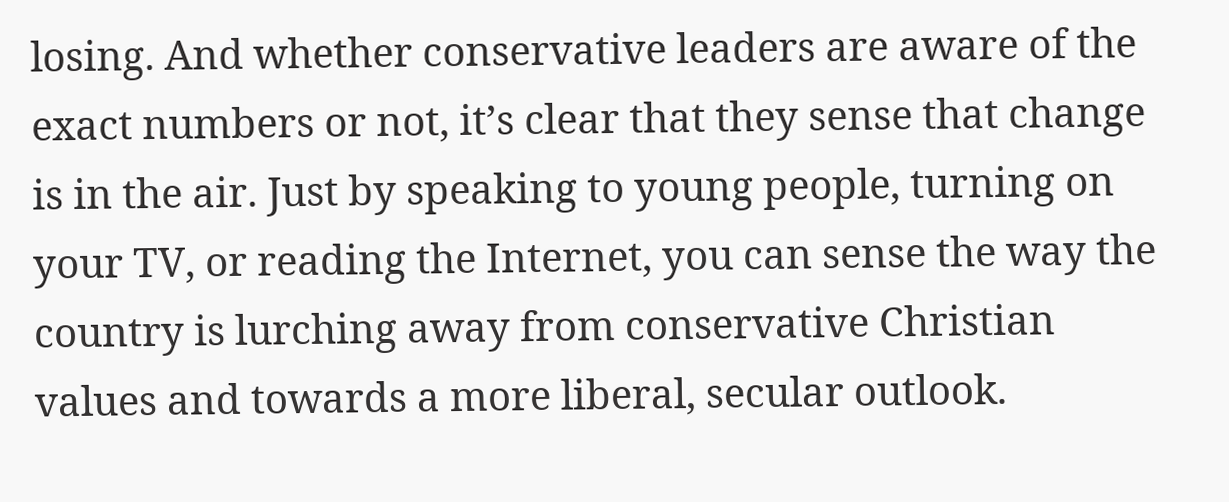losing. And whether conservative leaders are aware of the exact numbers or not, it’s clear that they sense that change is in the air. Just by speaking to young people, turning on your TV, or reading the Internet, you can sense the way the country is lurching away from conservative Christian values and towards a more liberal, secular outlook.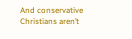And conservative Christians aren’t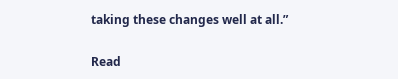taking these changes well at all.”

Read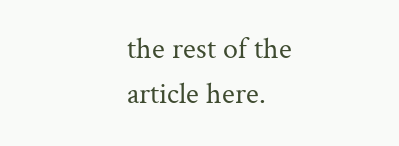the rest of the article here.